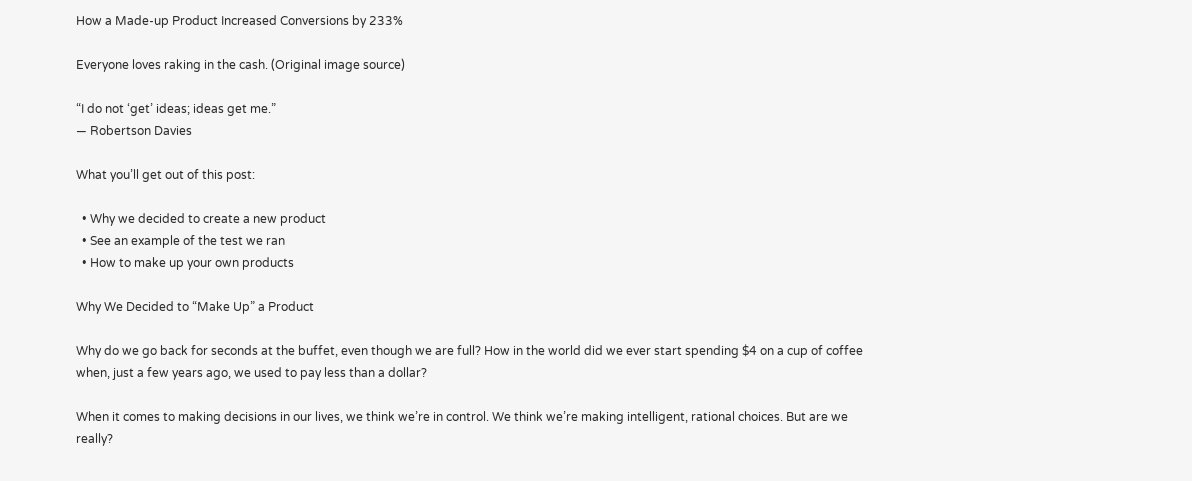How a Made-up Product Increased Conversions by 233%

Everyone loves raking in the cash. (Original image source)

“I do not ‘get’ ideas; ideas get me.”
— Robertson Davies

What you’ll get out of this post:

  • Why we decided to create a new product
  • See an example of the test we ran
  • How to make up your own products

Why We Decided to “Make Up” a Product

Why do we go back for seconds at the buffet, even though we are full? How in the world did we ever start spending $4 on a cup of coffee when, just a few years ago, we used to pay less than a dollar?

When it comes to making decisions in our lives, we think we’re in control. We think we’re making intelligent, rational choices. But are we really?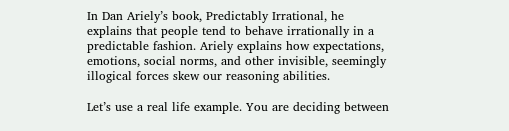In Dan Ariely’s book, Predictably Irrational, he explains that people tend to behave irrationally in a predictable fashion. Ariely explains how expectations, emotions, social norms, and other invisible, seemingly illogical forces skew our reasoning abilities.

Let’s use a real life example. You are deciding between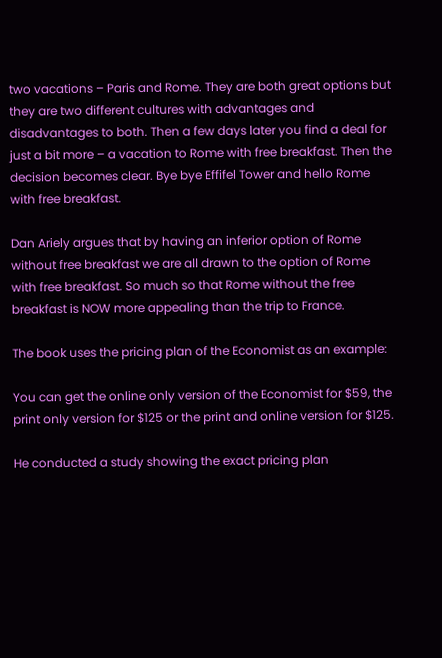two vacations – Paris and Rome. They are both great options but they are two different cultures with advantages and disadvantages to both. Then a few days later you find a deal for just a bit more – a vacation to Rome with free breakfast. Then the decision becomes clear. Bye bye Effifel Tower and hello Rome with free breakfast.

Dan Ariely argues that by having an inferior option of Rome without free breakfast we are all drawn to the option of Rome with free breakfast. So much so that Rome without the free breakfast is NOW more appealing than the trip to France.

The book uses the pricing plan of the Economist as an example:

You can get the online only version of the Economist for $59, the print only version for $125 or the print and online version for $125.

He conducted a study showing the exact pricing plan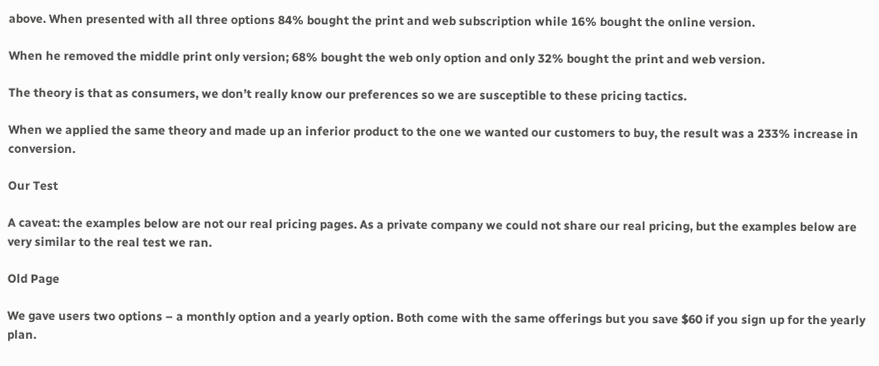above. When presented with all three options 84% bought the print and web subscription while 16% bought the online version.

When he removed the middle print only version; 68% bought the web only option and only 32% bought the print and web version.

The theory is that as consumers, we don’t really know our preferences so we are susceptible to these pricing tactics.

When we applied the same theory and made up an inferior product to the one we wanted our customers to buy, the result was a 233% increase in conversion.

Our Test

A caveat: the examples below are not our real pricing pages. As a private company we could not share our real pricing, but the examples below are very similar to the real test we ran.

Old Page

We gave users two options – a monthly option and a yearly option. Both come with the same offerings but you save $60 if you sign up for the yearly plan.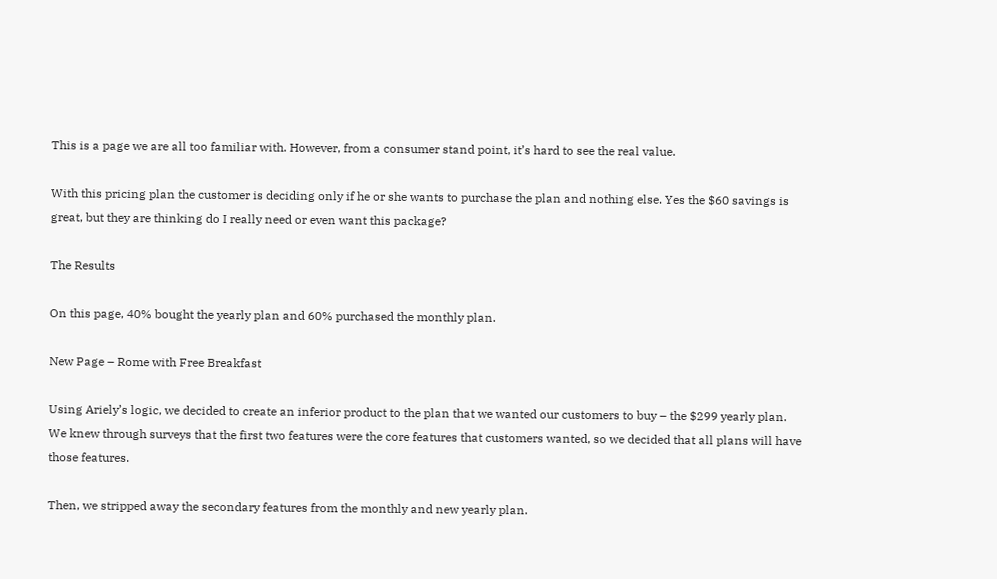This is a page we are all too familiar with. However, from a consumer stand point, it’s hard to see the real value.

With this pricing plan the customer is deciding only if he or she wants to purchase the plan and nothing else. Yes the $60 savings is great, but they are thinking do I really need or even want this package?

The Results

On this page, 40% bought the yearly plan and 60% purchased the monthly plan.

New Page – Rome with Free Breakfast

Using Ariely’s logic, we decided to create an inferior product to the plan that we wanted our customers to buy – the $299 yearly plan. We knew through surveys that the first two features were the core features that customers wanted, so we decided that all plans will have those features.

Then, we stripped away the secondary features from the monthly and new yearly plan.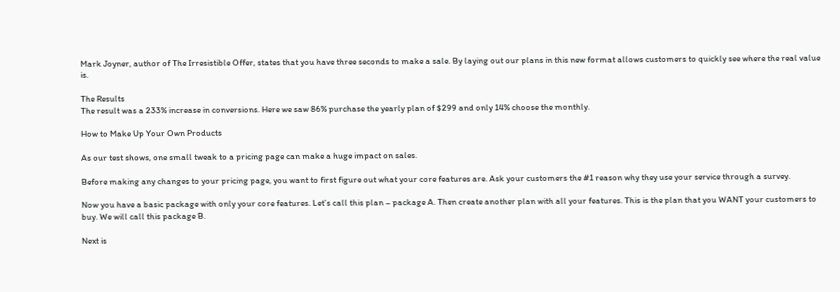Mark Joyner, author of The Irresistible Offer, states that you have three seconds to make a sale. By laying out our plans in this new format allows customers to quickly see where the real value is.

The Results
The result was a 233% increase in conversions. Here we saw 86% purchase the yearly plan of $299 and only 14% choose the monthly.

How to Make Up Your Own Products

As our test shows, one small tweak to a pricing page can make a huge impact on sales.

Before making any changes to your pricing page, you want to first figure out what your core features are. Ask your customers the #1 reason why they use your service through a survey.

Now you have a basic package with only your core features. Let’s call this plan – package A. Then create another plan with all your features. This is the plan that you WANT your customers to buy. We will call this package B.

Next is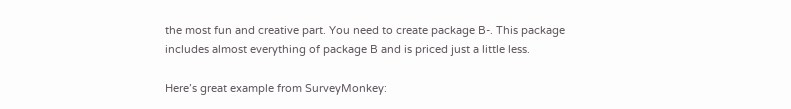the most fun and creative part. You need to create package B-. This package includes almost everything of package B and is priced just a little less.

Here’s great example from SurveyMonkey: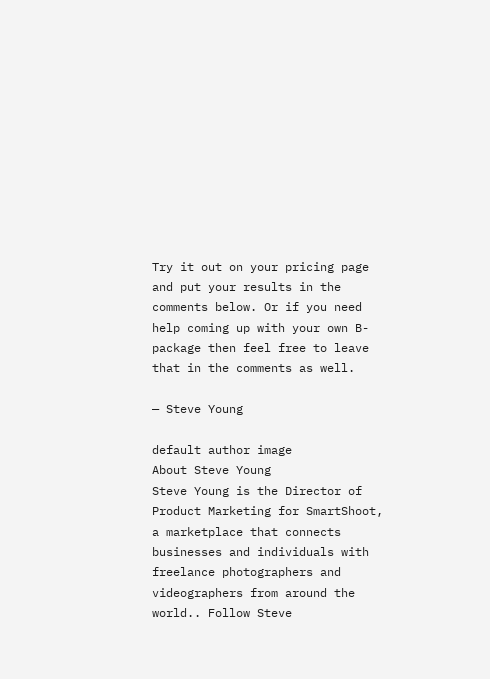Try it out on your pricing page and put your results in the comments below. Or if you need help coming up with your own B- package then feel free to leave that in the comments as well.

— Steve Young

default author image
About Steve Young
Steve Young is the Director of Product Marketing for SmartShoot, a marketplace that connects businesses and individuals with freelance photographers and videographers from around the world.. Follow Steve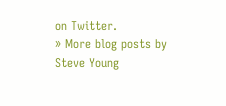on Twitter.
» More blog posts by Steve Young